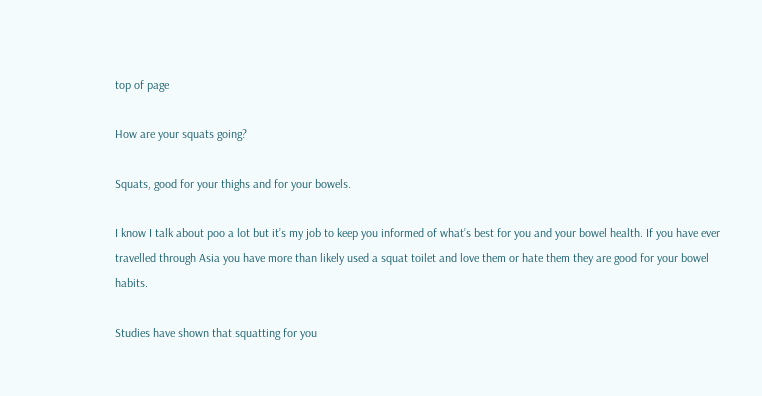top of page

How are your squats going?

Squats, good for your thighs and for your bowels.

I know I talk about poo a lot but it’s my job to keep you informed of what’s best for you and your bowel health. If you have ever travelled through Asia you have more than likely used a squat toilet and love them or hate them they are good for your bowel habits.

Studies have shown that squatting for you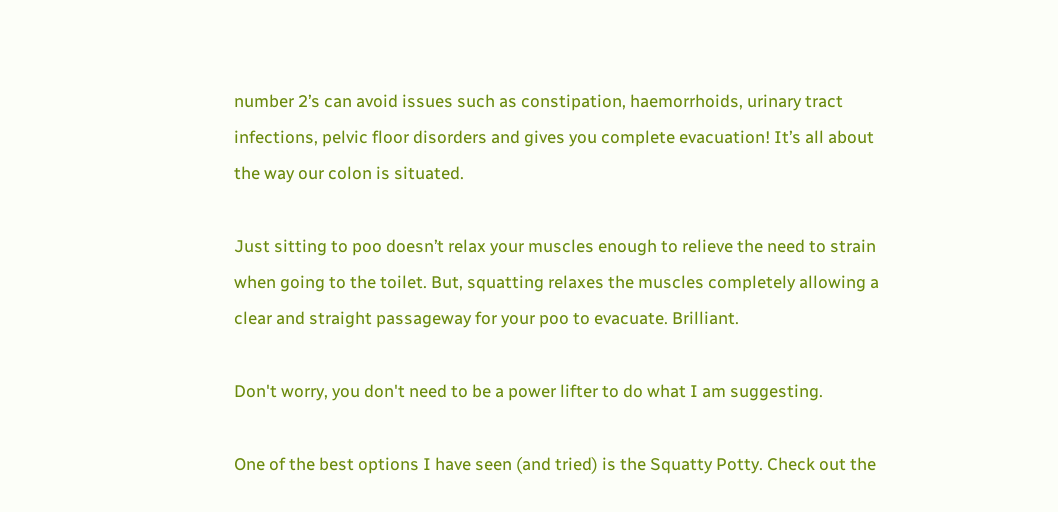number 2’s can avoid issues such as constipation, haemorrhoids, urinary tract infections, pelvic floor disorders and gives you complete evacuation! It’s all about the way our colon is situated.

Just sitting to poo doesn’t relax your muscles enough to relieve the need to strain when going to the toilet. But, squatting relaxes the muscles completely allowing a clear and straight passageway for your poo to evacuate. Brilliant.

Don't worry, you don't need to be a power lifter to do what I am suggesting.

One of the best options I have seen (and tried) is the Squatty Potty. Check out the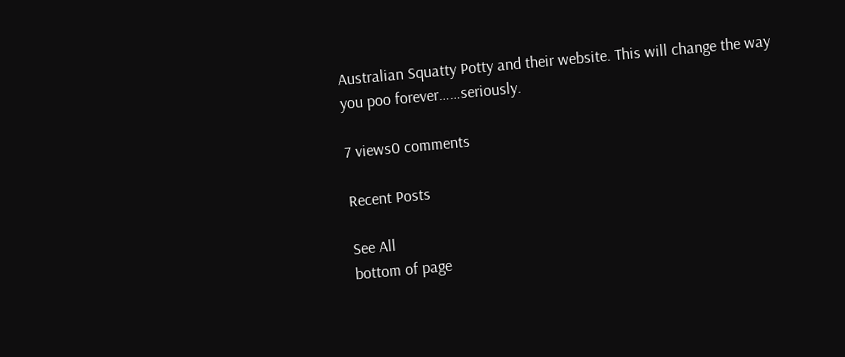Australian Squatty Potty and their website. This will change the way you poo forever……seriously.

7 views0 comments

Recent Posts

See All
bottom of page